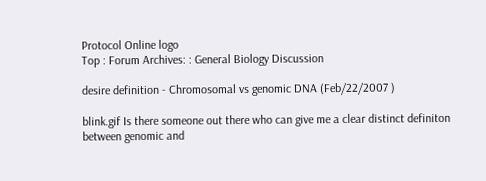Protocol Online logo
Top : Forum Archives: : General Biology Discussion

desire definition - Chromosomal vs genomic DNA (Feb/22/2007 )

blink.gif Is there someone out there who can give me a clear distinct definiton between genomic and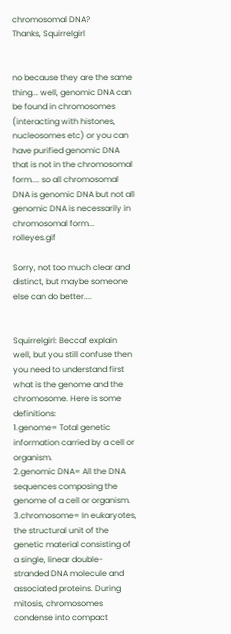chromosomal DNA?
Thanks, Squirrelgirl


no because they are the same thing... well, genomic DNA can be found in chromosomes (interacting with histones, nucleosomes etc) or you can have purified genomic DNA that is not in the chromosomal form.... so all chromosomal DNA is genomic DNA but not all genomic DNA is necessarily in chromosomal form... rolleyes.gif

Sorry, not too much clear and distinct, but maybe someone else can do better....


Squirrelgirl: Beccaf explain well, but you still confuse then you need to understand first what is the genome and the chromosome. Here is some definitions:
1.genome= Total genetic information carried by a cell or organism.
2.genomic DNA= All the DNA sequences composing the genome of a cell or organism.
3.chromosome= In eukaryotes, the structural unit of the genetic material consisting of a single, linear double-stranded DNA molecule and associated proteins. During mitosis, chromosomes condense into compact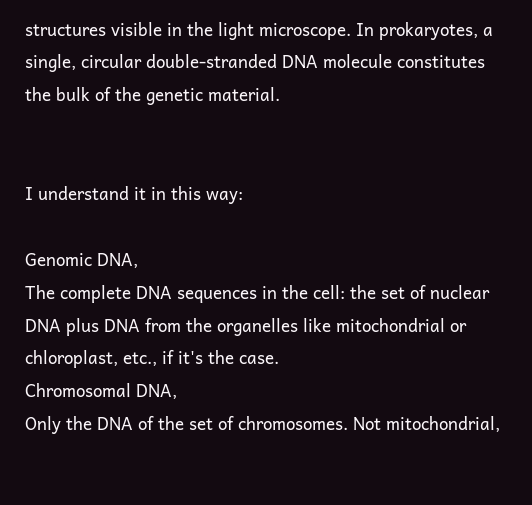structures visible in the light microscope. In prokaryotes, a single, circular double-stranded DNA molecule constitutes the bulk of the genetic material.


I understand it in this way:

Genomic DNA,
The complete DNA sequences in the cell: the set of nuclear DNA plus DNA from the organelles like mitochondrial or chloroplast, etc., if it's the case.
Chromosomal DNA,
Only the DNA of the set of chromosomes. Not mitochondrial,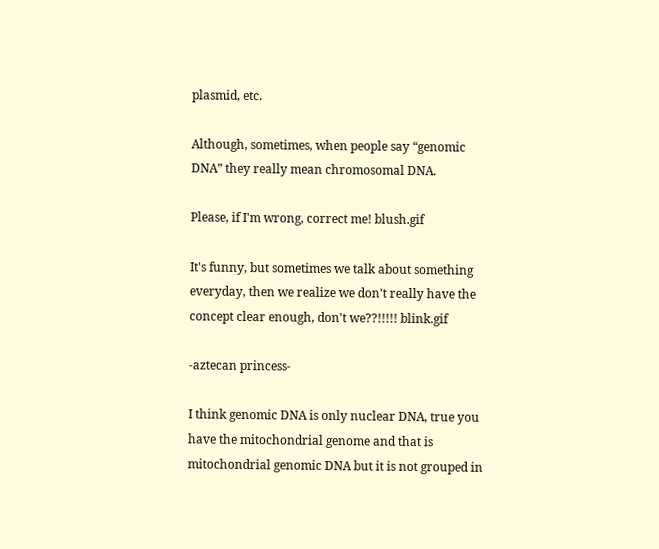plasmid, etc.

Although, sometimes, when people say “genomic DNA” they really mean chromosomal DNA.

Please, if I'm wrong, correct me! blush.gif

It's funny, but sometimes we talk about something everyday, then we realize we don't really have the concept clear enough, don't we??!!!!! blink.gif

-aztecan princess-

I think genomic DNA is only nuclear DNA, true you have the mitochondrial genome and that is mitochondrial genomic DNA but it is not grouped in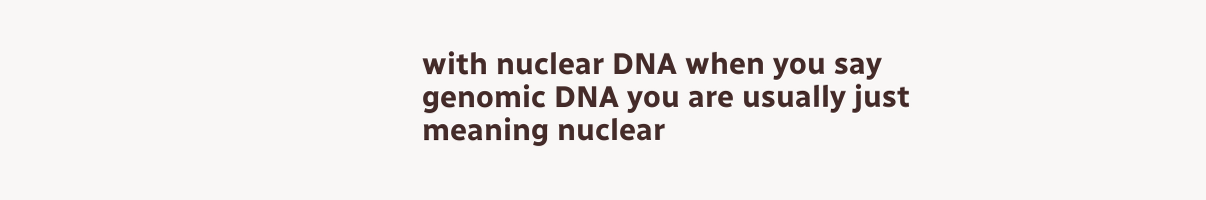with nuclear DNA when you say genomic DNA you are usually just meaning nuclear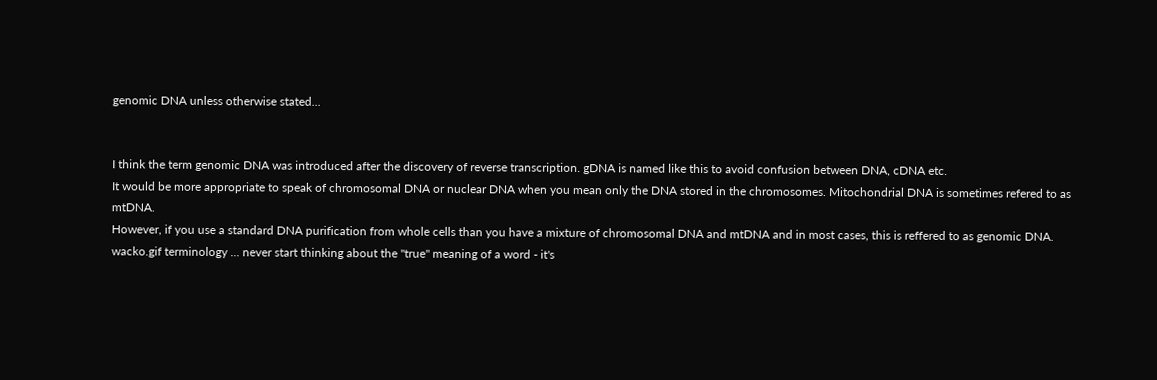genomic DNA unless otherwise stated...


I think the term genomic DNA was introduced after the discovery of reverse transcription. gDNA is named like this to avoid confusion between DNA, cDNA etc.
It would be more appropriate to speak of chromosomal DNA or nuclear DNA when you mean only the DNA stored in the chromosomes. Mitochondrial DNA is sometimes refered to as mtDNA.
However, if you use a standard DNA purification from whole cells than you have a mixture of chromosomal DNA and mtDNA and in most cases, this is reffered to as genomic DNA.
wacko.gif terminology ... never start thinking about the "true" meaning of a word - it's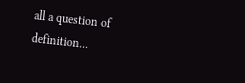all a question of definition...